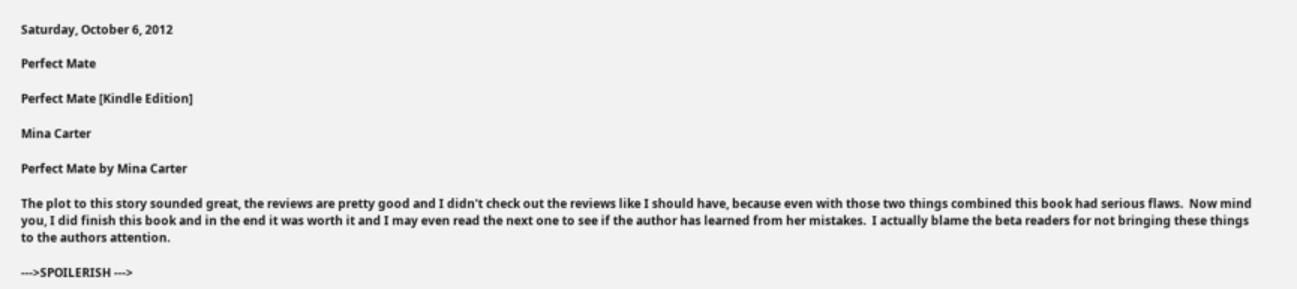Saturday, October 6, 2012

Perfect Mate

Perfect Mate [Kindle Edition]

Mina Carter

Perfect Mate by Mina Carter

The plot to this story sounded great, the reviews are pretty good and I didn't check out the reviews like I should have, because even with those two things combined this book had serious flaws.  Now mind you, I did finish this book and in the end it was worth it and I may even read the next one to see if the author has learned from her mistakes.  I actually blame the beta readers for not bringing these things to the authors attention.

--->SPOILERISH --->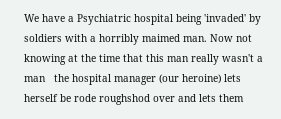We have a Psychiatric hospital being 'invaded' by soldiers with a horribly maimed man. Now not knowing at the time that this man really wasn't a man   the hospital manager (our heroine) lets herself be rode roughshod over and lets them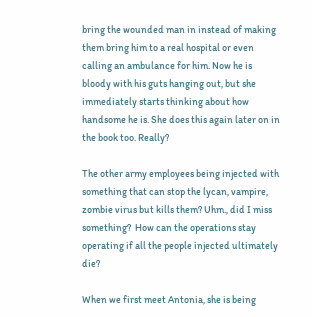bring the wounded man in instead of making them bring him to a real hospital or even calling an ambulance for him. Now he is bloody with his guts hanging out, but she immediately starts thinking about how handsome he is. She does this again later on in the book too. Really?

The other army employees being injected with something that can stop the lycan, vampire, zombie virus but kills them? Uhm., did I miss something?  How can the operations stay operating if all the people injected ultimately die?

When we first meet Antonia, she is being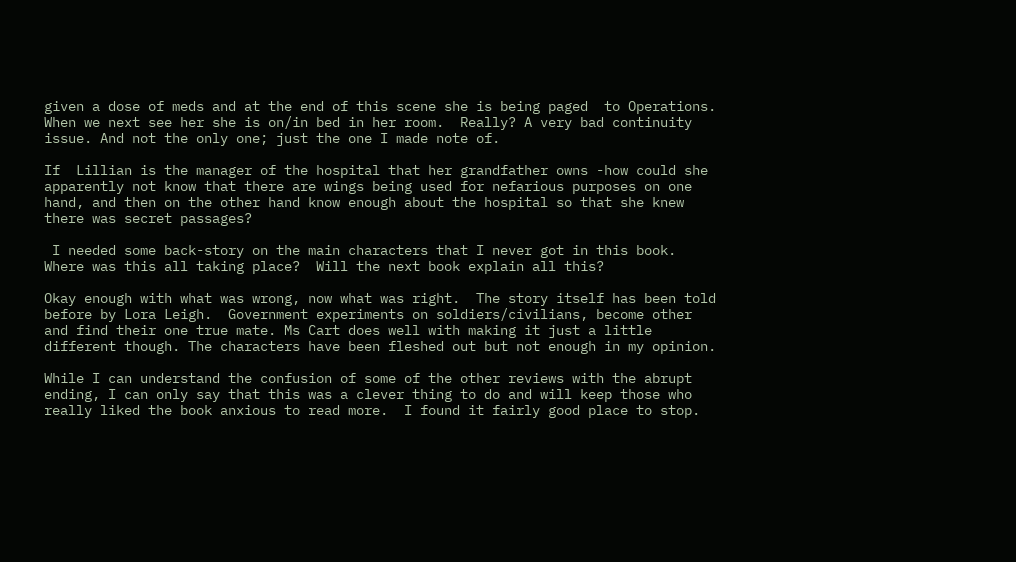given a dose of meds and at the end of this scene she is being paged  to Operations.  When we next see her she is on/in bed in her room.  Really? A very bad continuity issue. And not the only one; just the one I made note of.

If  Lillian is the manager of the hospital that her grandfather owns -how could she apparently not know that there are wings being used for nefarious purposes on one hand, and then on the other hand know enough about the hospital so that she knew there was secret passages?

 I needed some back-story on the main characters that I never got in this book. Where was this all taking place?  Will the next book explain all this?

Okay enough with what was wrong, now what was right.  The story itself has been told before by Lora Leigh.  Government experiments on soldiers/civilians, become other and find their one true mate. Ms Cart does well with making it just a little different though. The characters have been fleshed out but not enough in my opinion.

While I can understand the confusion of some of the other reviews with the abrupt ending, I can only say that this was a clever thing to do and will keep those who really liked the book anxious to read more.  I found it fairly good place to stop.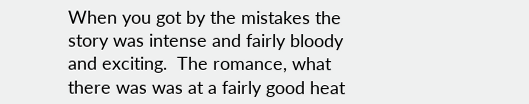When you got by the mistakes the story was intense and fairly bloody and exciting.  The romance, what there was was at a fairly good heat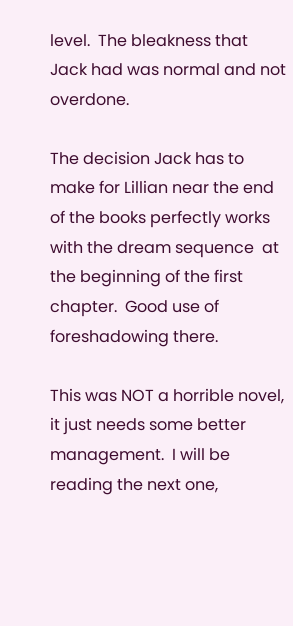level.  The bleakness that Jack had was normal and not overdone.

The decision Jack has to make for Lillian near the end of the books perfectly works with the dream sequence  at the beginning of the first chapter.  Good use of foreshadowing there.

This was NOT a horrible novel, it just needs some better management.  I will be reading the next one,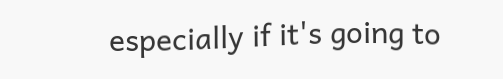especially if it's going to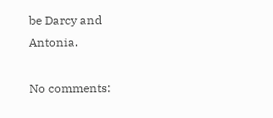be Darcy and Antonia.

No comments: